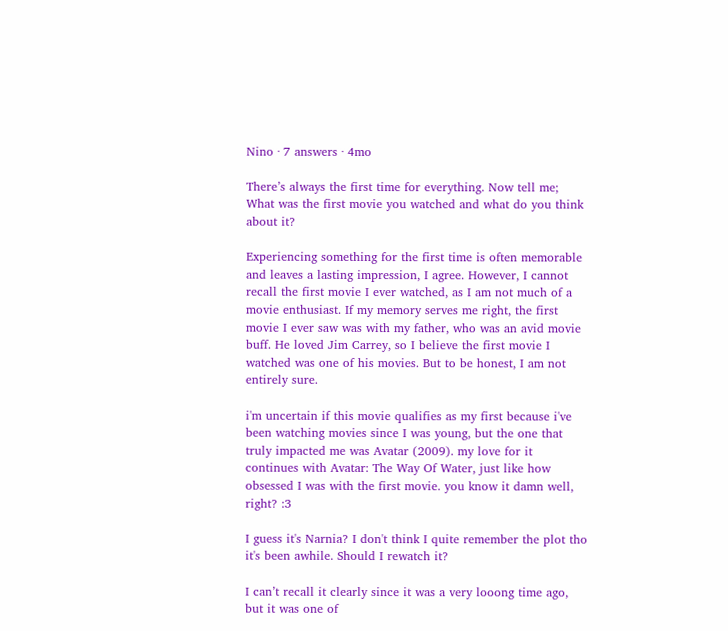Nino · 7 answers · 4mo

There’s always the first time for everything. Now tell me; What was the first movie you watched and what do you think about it?

Experiencing something for the first time is often memorable and leaves a lasting impression, I agree. However, I cannot recall the first movie I ever watched, as I am not much of a movie enthusiast. If my memory serves me right, the first movie I ever saw was with my father, who was an avid movie buff. He loved Jim Carrey, so I believe the first movie I watched was one of his movies. But to be honest, I am not entirely sure.

i'm uncertain if this movie qualifies as my first because i've been watching movies since I was young, but the one that truly impacted me was Avatar (2009). my love for it continues with Avatar: The Way Of Water, just like how obsessed I was with the first movie. you know it damn well, right? :3

I guess it's Narnia? I don't think I quite remember the plot tho it's been awhile. Should I rewatch it?

I can’t recall it clearly since it was a very looong time ago, but it was one of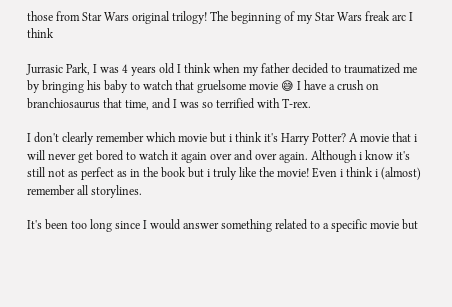those from Star Wars original trilogy! The beginning of my Star Wars freak arc I think

Jurrasic Park, I was 4 years old I think when my father decided to traumatized me by bringing his baby to watch that gruelsome movie 😅 I have a crush on branchiosaurus that time, and I was so terrified with T-rex.

I don't clearly remember which movie but i think it's Harry Potter? A movie that i will never get bored to watch it again over and over again. Although i know it's still not as perfect as in the book but i truly like the movie! Even i think i (almost) remember all storylines.

It's been too long since I would answer something related to a specific movie but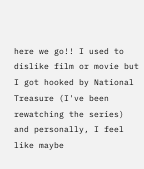here we go!! I used to dislike film or movie but I got hooked by National Treasure (I've been rewatching the series) and personally, I feel like maybe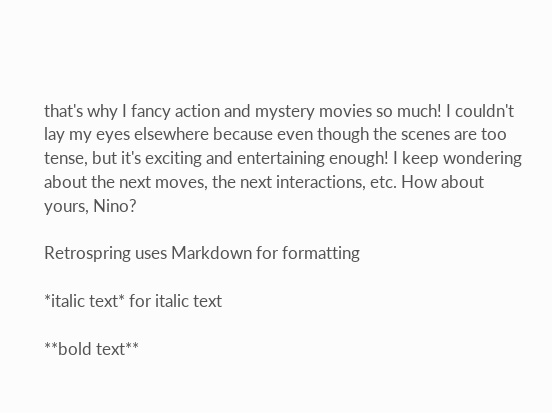that's why I fancy action and mystery movies so much! I couldn't lay my eyes elsewhere because even though the scenes are too tense, but it's exciting and entertaining enough! I keep wondering about the next moves, the next interactions, etc. How about yours, Nino?

Retrospring uses Markdown for formatting

*italic text* for italic text

**bold text**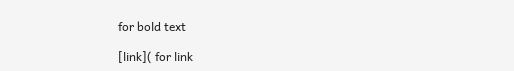for bold text

[link]( for link